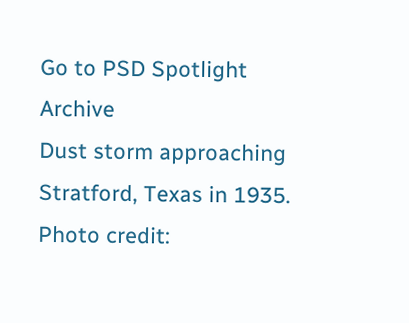Go to PSD Spotlight Archive
Dust storm approaching Stratford, Texas in 1935. Photo credit: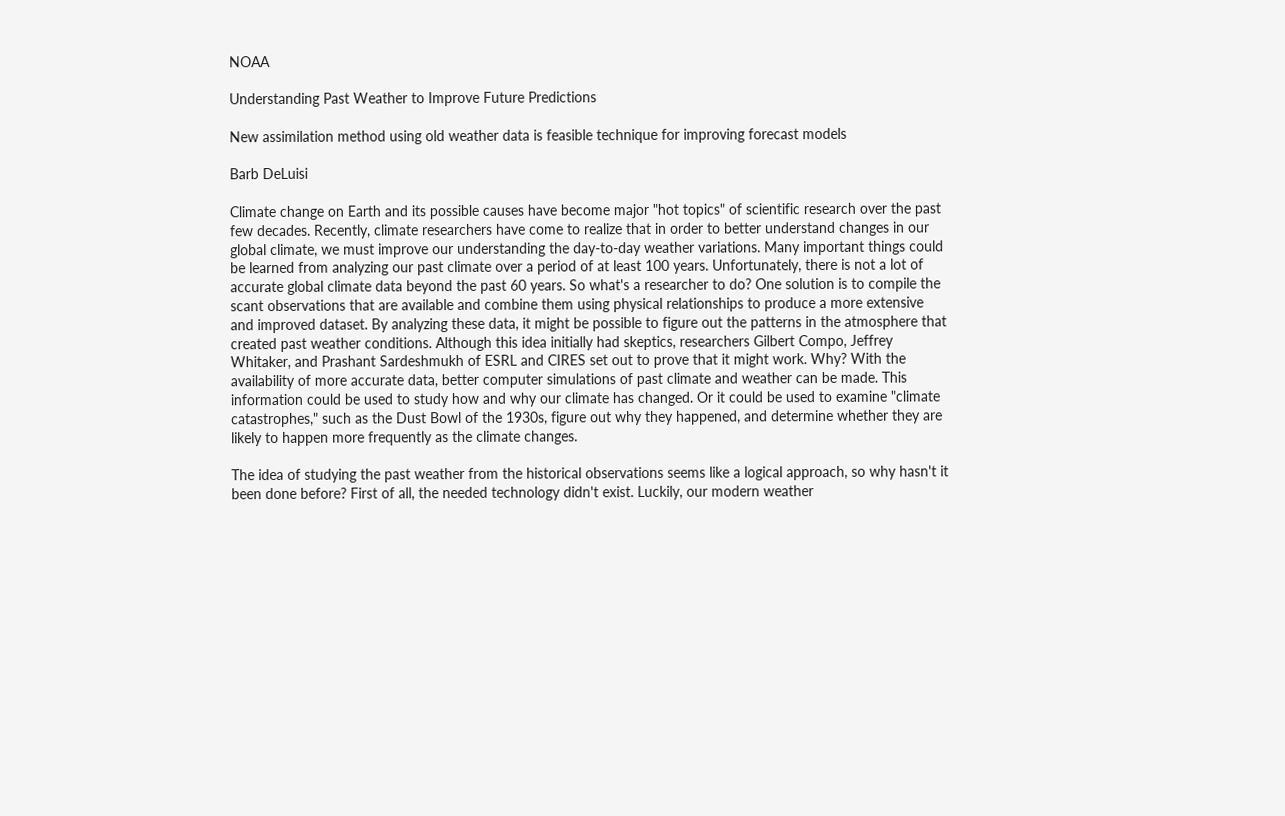NOAA

Understanding Past Weather to Improve Future Predictions

New assimilation method using old weather data is feasible technique for improving forecast models

Barb DeLuisi

Climate change on Earth and its possible causes have become major "hot topics" of scientific research over the past few decades. Recently, climate researchers have come to realize that in order to better understand changes in our global climate, we must improve our understanding the day-to-day weather variations. Many important things could be learned from analyzing our past climate over a period of at least 100 years. Unfortunately, there is not a lot of accurate global climate data beyond the past 60 years. So what's a researcher to do? One solution is to compile the scant observations that are available and combine them using physical relationships to produce a more extensive and improved dataset. By analyzing these data, it might be possible to figure out the patterns in the atmosphere that created past weather conditions. Although this idea initially had skeptics, researchers Gilbert Compo, Jeffrey Whitaker, and Prashant Sardeshmukh of ESRL and CIRES set out to prove that it might work. Why? With the availability of more accurate data, better computer simulations of past climate and weather can be made. This information could be used to study how and why our climate has changed. Or it could be used to examine "climate catastrophes," such as the Dust Bowl of the 1930s, figure out why they happened, and determine whether they are likely to happen more frequently as the climate changes.

The idea of studying the past weather from the historical observations seems like a logical approach, so why hasn't it been done before? First of all, the needed technology didn't exist. Luckily, our modern weather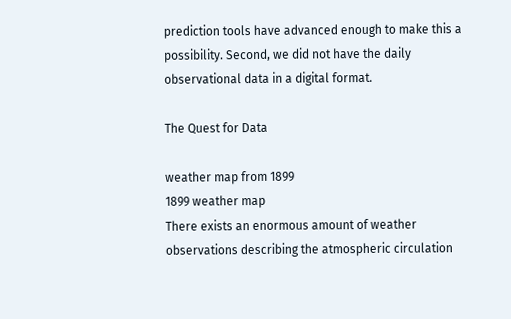prediction tools have advanced enough to make this a possibility. Second, we did not have the daily observational data in a digital format.

The Quest for Data

weather map from 1899
1899 weather map
There exists an enormous amount of weather observations describing the atmospheric circulation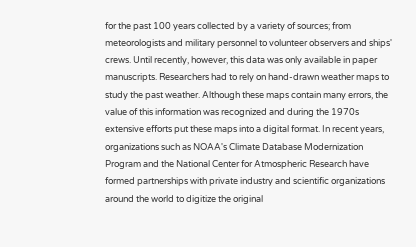for the past 100 years collected by a variety of sources; from meteorologists and military personnel to volunteer observers and ships' crews. Until recently, however, this data was only available in paper manuscripts. Researchers had to rely on hand-drawn weather maps to study the past weather. Although these maps contain many errors, the value of this information was recognized and during the 1970s extensive efforts put these maps into a digital format. In recent years, organizations such as NOAA's Climate Database Modernization Program and the National Center for Atmospheric Research have formed partnerships with private industry and scientific organizations around the world to digitize the original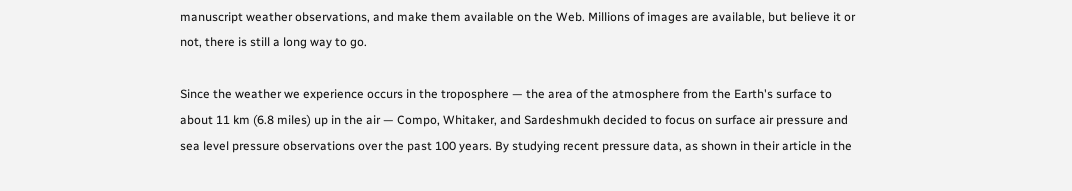manuscript weather observations, and make them available on the Web. Millions of images are available, but believe it or not, there is still a long way to go.

Since the weather we experience occurs in the troposphere — the area of the atmosphere from the Earth's surface to about 11 km (6.8 miles) up in the air — Compo, Whitaker, and Sardeshmukh decided to focus on surface air pressure and sea level pressure observations over the past 100 years. By studying recent pressure data, as shown in their article in the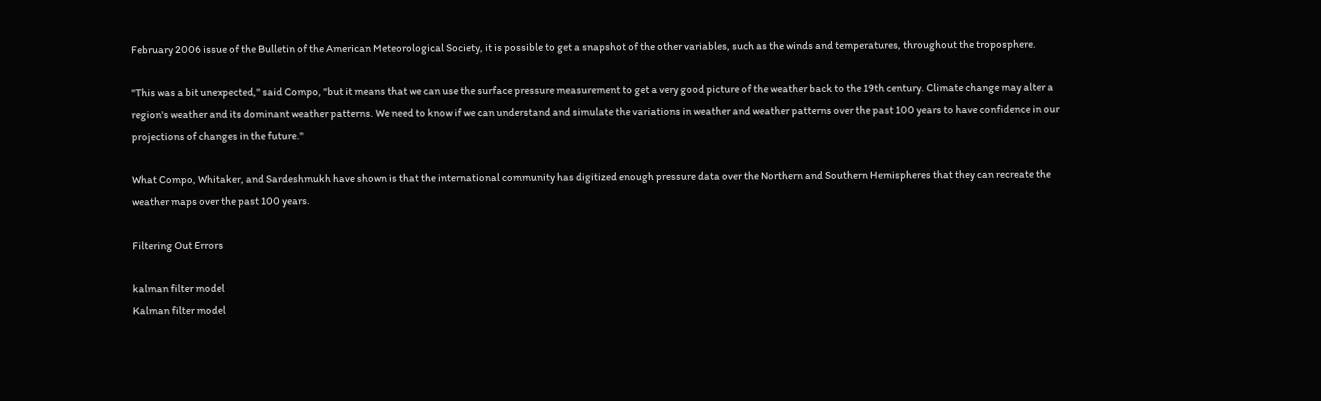February 2006 issue of the Bulletin of the American Meteorological Society, it is possible to get a snapshot of the other variables, such as the winds and temperatures, throughout the troposphere.

"This was a bit unexpected," said Compo, "but it means that we can use the surface pressure measurement to get a very good picture of the weather back to the 19th century. Climate change may alter a region's weather and its dominant weather patterns. We need to know if we can understand and simulate the variations in weather and weather patterns over the past 100 years to have confidence in our projections of changes in the future."

What Compo, Whitaker, and Sardeshmukh have shown is that the international community has digitized enough pressure data over the Northern and Southern Hemispheres that they can recreate the weather maps over the past 100 years.

Filtering Out Errors

kalman filter model
Kalman filter model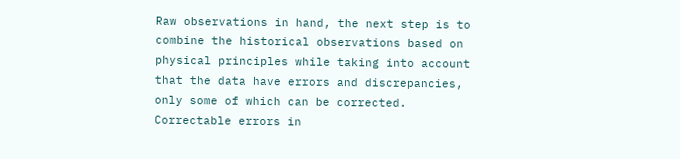Raw observations in hand, the next step is to combine the historical observations based on physical principles while taking into account that the data have errors and discrepancies, only some of which can be corrected. Correctable errors in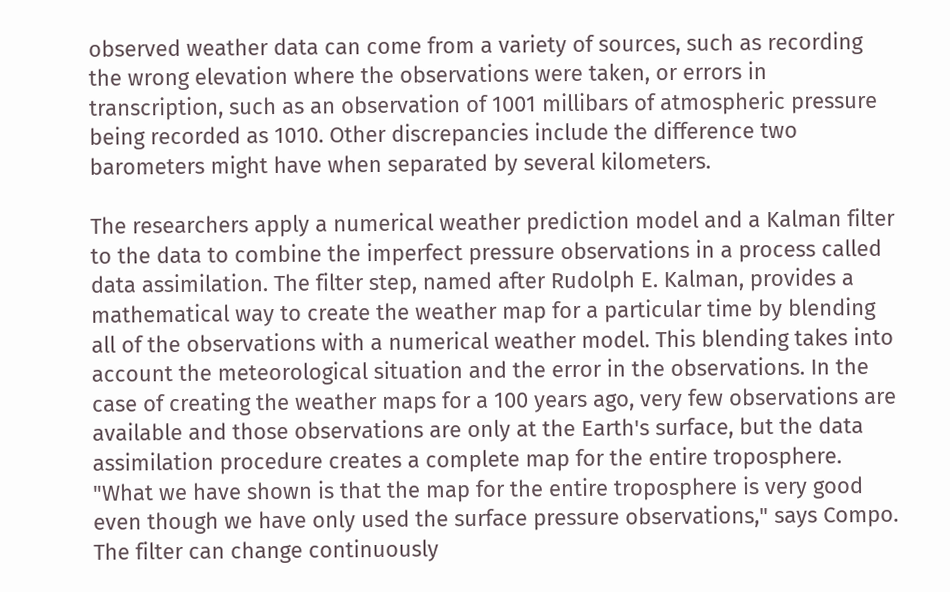observed weather data can come from a variety of sources, such as recording the wrong elevation where the observations were taken, or errors in transcription, such as an observation of 1001 millibars of atmospheric pressure being recorded as 1010. Other discrepancies include the difference two barometers might have when separated by several kilometers.

The researchers apply a numerical weather prediction model and a Kalman filter to the data to combine the imperfect pressure observations in a process called data assimilation. The filter step, named after Rudolph E. Kalman, provides a mathematical way to create the weather map for a particular time by blending all of the observations with a numerical weather model. This blending takes into account the meteorological situation and the error in the observations. In the case of creating the weather maps for a 100 years ago, very few observations are available and those observations are only at the Earth's surface, but the data assimilation procedure creates a complete map for the entire troposphere. "What we have shown is that the map for the entire troposphere is very good even though we have only used the surface pressure observations," says Compo. The filter can change continuously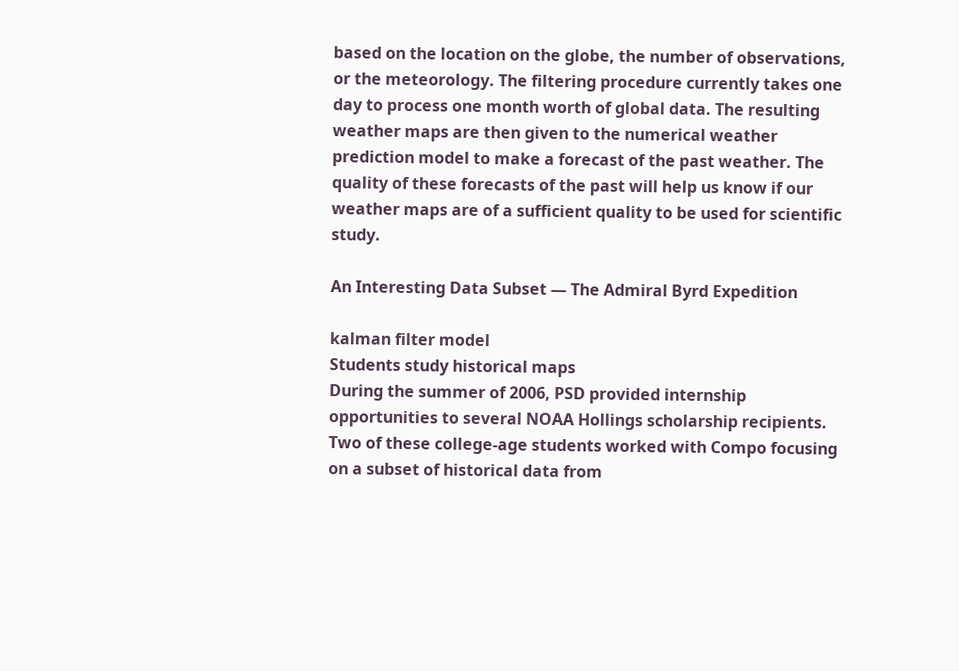based on the location on the globe, the number of observations, or the meteorology. The filtering procedure currently takes one day to process one month worth of global data. The resulting weather maps are then given to the numerical weather prediction model to make a forecast of the past weather. The quality of these forecasts of the past will help us know if our weather maps are of a sufficient quality to be used for scientific study.

An Interesting Data Subset — The Admiral Byrd Expedition

kalman filter model
Students study historical maps
During the summer of 2006, PSD provided internship opportunities to several NOAA Hollings scholarship recipients. Two of these college-age students worked with Compo focusing on a subset of historical data from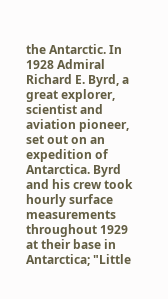the Antarctic. In 1928 Admiral Richard E. Byrd, a great explorer, scientist and aviation pioneer, set out on an expedition of Antarctica. Byrd and his crew took hourly surface measurements throughout 1929 at their base in Antarctica; "Little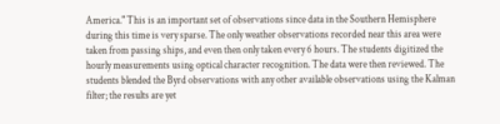America." This is an important set of observations since data in the Southern Hemisphere during this time is very sparse. The only weather observations recorded near this area were taken from passing ships, and even then only taken every 6 hours. The students digitized the hourly measurements using optical character recognition. The data were then reviewed. The students blended the Byrd observations with any other available observations using the Kalman filter; the results are yet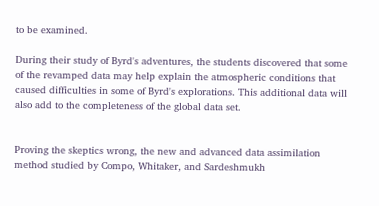to be examined.

During their study of Byrd's adventures, the students discovered that some of the revamped data may help explain the atmospheric conditions that caused difficulties in some of Byrd's explorations. This additional data will also add to the completeness of the global data set.


Proving the skeptics wrong, the new and advanced data assimilation method studied by Compo, Whitaker, and Sardeshmukh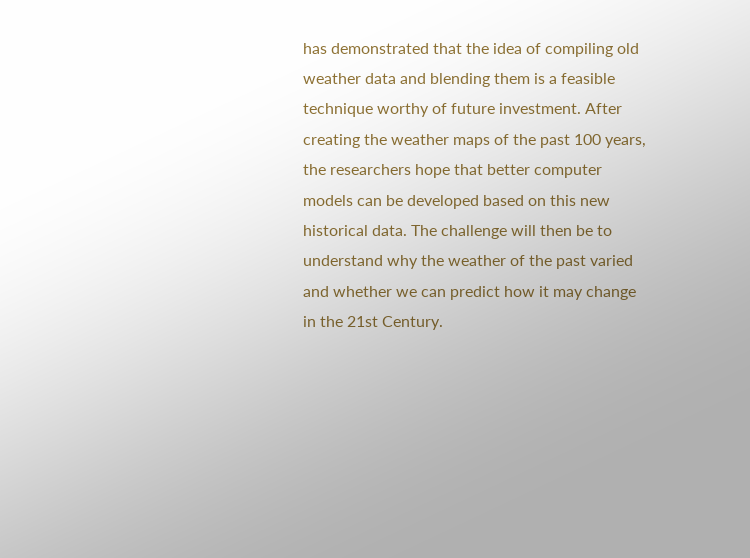has demonstrated that the idea of compiling old weather data and blending them is a feasible technique worthy of future investment. After creating the weather maps of the past 100 years, the researchers hope that better computer models can be developed based on this new historical data. The challenge will then be to understand why the weather of the past varied and whether we can predict how it may change in the 21st Century.